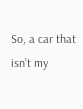So, a car that isn’t my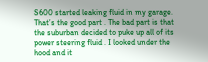S600 started leaking fluid in my garage. That’s the good part . The bad part is that the suburban decided to puke up all of its power steering fluid . I looked under the hood and it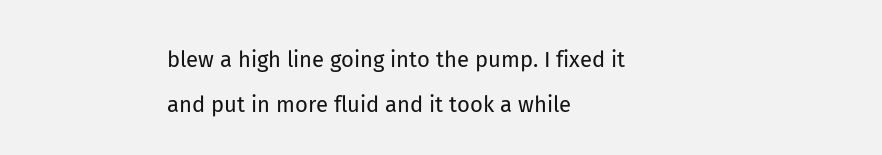blew a high line going into the pump. I fixed it and put in more fluid and it took a while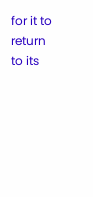for it to return to its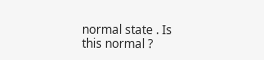normal state . Is this normal ?